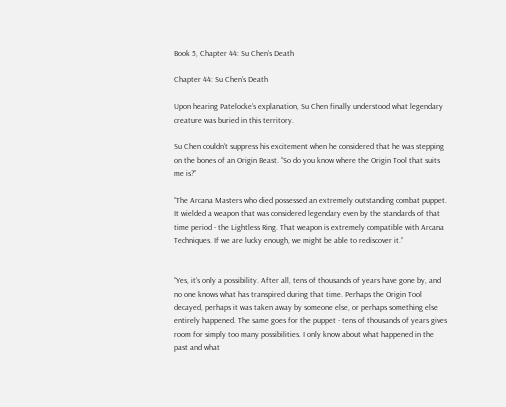Book 5, Chapter 44: Su Chen’s Death

Chapter 44: Su Chen’s Death

Upon hearing Patelocke’s explanation, Su Chen finally understood what legendary creature was buried in this territory.

Su Chen couldn’t suppress his excitement when he considered that he was stepping on the bones of an Origin Beast. “So do you know where the Origin Tool that suits me is?”

“The Arcana Masters who died possessed an extremely outstanding combat puppet. It wielded a weapon that was considered legendary even by the standards of that time period - the Lightless Ring. That weapon is extremely compatible with Arcana Techniques. If we are lucky enough, we might be able to rediscover it.”


“Yes, it’s only a possibility. After all, tens of thousands of years have gone by, and no one knows what has transpired during that time. Perhaps the Origin Tool decayed, perhaps it was taken away by someone else, or perhaps something else entirely happened. The same goes for the puppet - tens of thousands of years gives room for simply too many possibilities. I only know about what happened in the past and what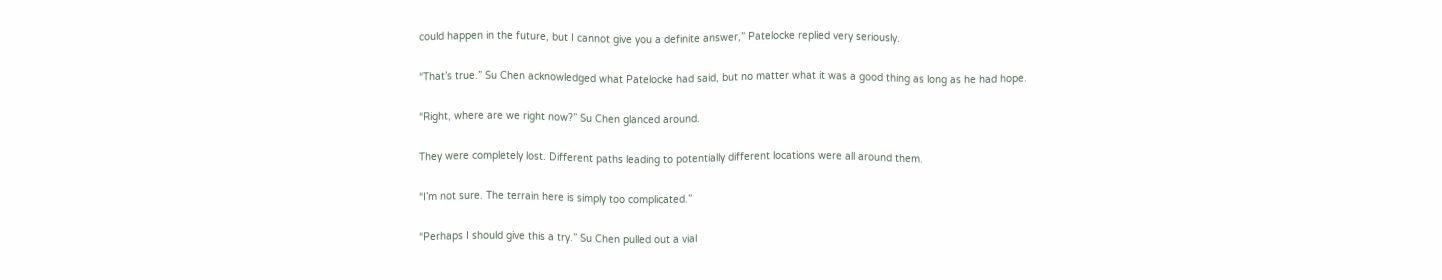could happen in the future, but I cannot give you a definite answer,” Patelocke replied very seriously.

“That’s true.” Su Chen acknowledged what Patelocke had said, but no matter what it was a good thing as long as he had hope.

“Right, where are we right now?” Su Chen glanced around.

They were completely lost. Different paths leading to potentially different locations were all around them.

“I’m not sure. The terrain here is simply too complicated.”

“Perhaps I should give this a try.” Su Chen pulled out a vial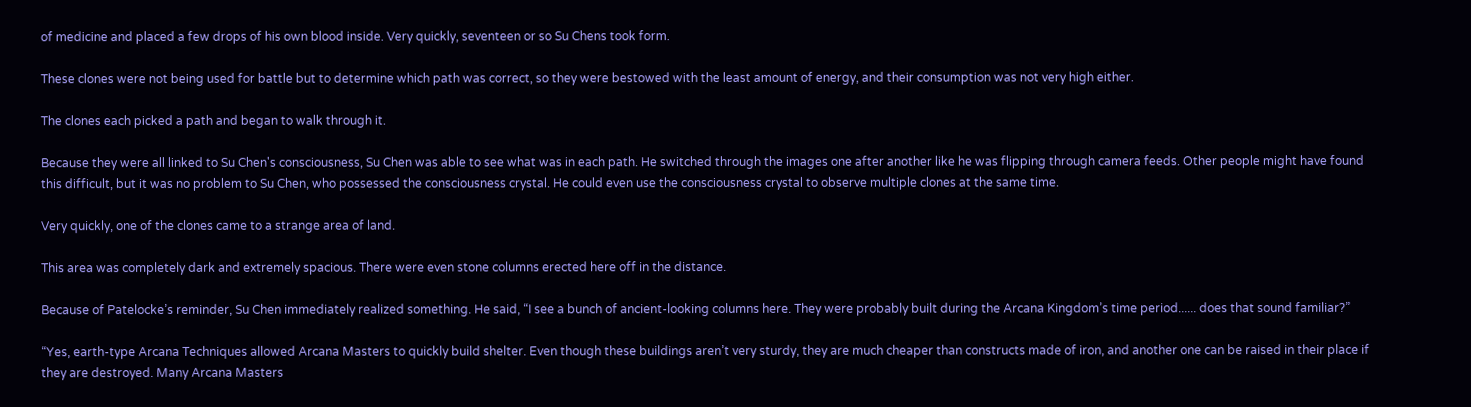of medicine and placed a few drops of his own blood inside. Very quickly, seventeen or so Su Chens took form.

These clones were not being used for battle but to determine which path was correct, so they were bestowed with the least amount of energy, and their consumption was not very high either.

The clones each picked a path and began to walk through it.

Because they were all linked to Su Chen's consciousness, Su Chen was able to see what was in each path. He switched through the images one after another like he was flipping through camera feeds. Other people might have found this difficult, but it was no problem to Su Chen, who possessed the consciousness crystal. He could even use the consciousness crystal to observe multiple clones at the same time.

Very quickly, one of the clones came to a strange area of land.

This area was completely dark and extremely spacious. There were even stone columns erected here off in the distance.

Because of Patelocke’s reminder, Su Chen immediately realized something. He said, “I see a bunch of ancient-looking columns here. They were probably built during the Arcana Kingdom’s time period...... does that sound familiar?”

“Yes, earth-type Arcana Techniques allowed Arcana Masters to quickly build shelter. Even though these buildings aren’t very sturdy, they are much cheaper than constructs made of iron, and another one can be raised in their place if they are destroyed. Many Arcana Masters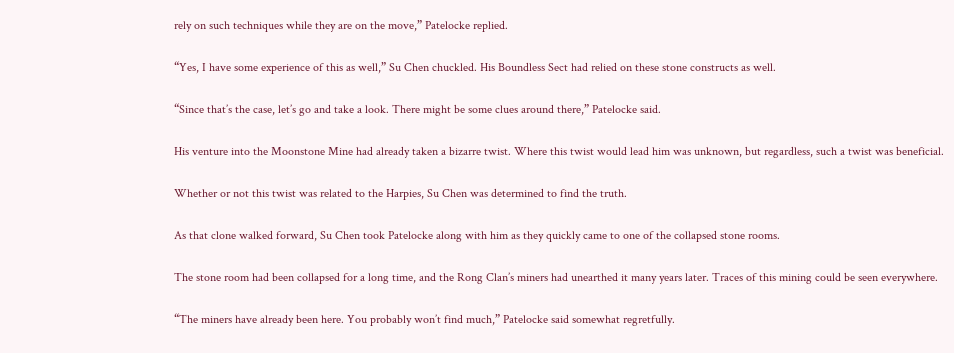rely on such techniques while they are on the move,” Patelocke replied.

“Yes, I have some experience of this as well,” Su Chen chuckled. His Boundless Sect had relied on these stone constructs as well.

“Since that’s the case, let’s go and take a look. There might be some clues around there,” Patelocke said.

His venture into the Moonstone Mine had already taken a bizarre twist. Where this twist would lead him was unknown, but regardless, such a twist was beneficial.

Whether or not this twist was related to the Harpies, Su Chen was determined to find the truth.

As that clone walked forward, Su Chen took Patelocke along with him as they quickly came to one of the collapsed stone rooms.

The stone room had been collapsed for a long time, and the Rong Clan’s miners had unearthed it many years later. Traces of this mining could be seen everywhere.

“The miners have already been here. You probably won’t find much,” Patelocke said somewhat regretfully.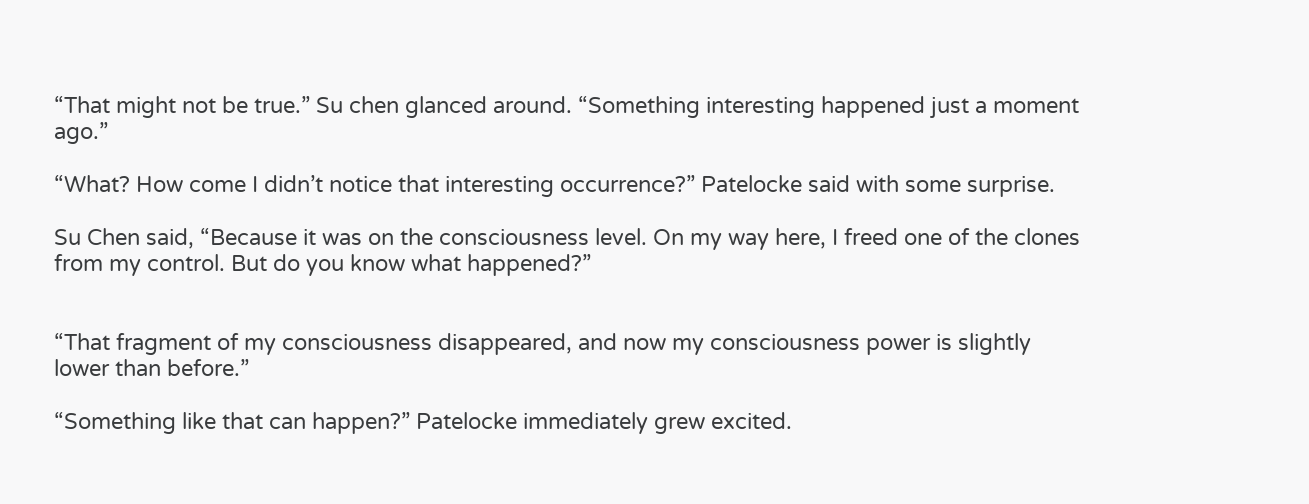“That might not be true.” Su chen glanced around. “Something interesting happened just a moment ago.”

“What? How come I didn’t notice that interesting occurrence?” Patelocke said with some surprise.

Su Chen said, “Because it was on the consciousness level. On my way here, I freed one of the clones from my control. But do you know what happened?”


“That fragment of my consciousness disappeared, and now my consciousness power is slightly lower than before.”

“Something like that can happen?” Patelocke immediately grew excited.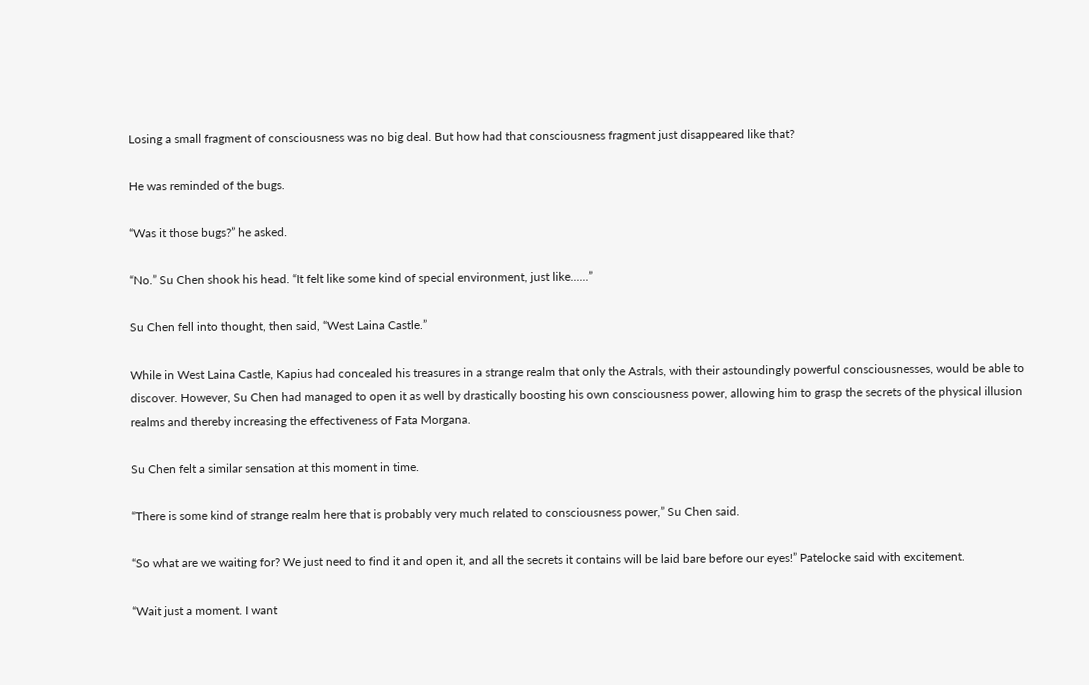Losing a small fragment of consciousness was no big deal. But how had that consciousness fragment just disappeared like that?

He was reminded of the bugs.

“Was it those bugs?” he asked.

“No.” Su Chen shook his head. “It felt like some kind of special environment, just like......”

Su Chen fell into thought, then said, “West Laina Castle.”

While in West Laina Castle, Kapius had concealed his treasures in a strange realm that only the Astrals, with their astoundingly powerful consciousnesses, would be able to discover. However, Su Chen had managed to open it as well by drastically boosting his own consciousness power, allowing him to grasp the secrets of the physical illusion realms and thereby increasing the effectiveness of Fata Morgana.

Su Chen felt a similar sensation at this moment in time.

“There is some kind of strange realm here that is probably very much related to consciousness power,” Su Chen said.

“So what are we waiting for? We just need to find it and open it, and all the secrets it contains will be laid bare before our eyes!” Patelocke said with excitement.

“Wait just a moment. I want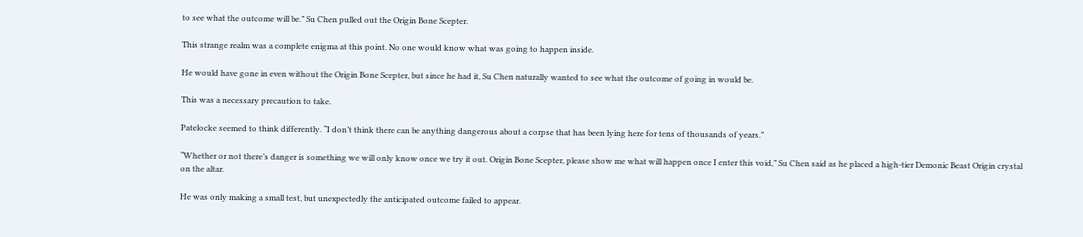to see what the outcome will be.” Su Chen pulled out the Origin Bone Scepter.

This strange realm was a complete enigma at this point. No one would know what was going to happen inside.

He would have gone in even without the Origin Bone Scepter, but since he had it, Su Chen naturally wanted to see what the outcome of going in would be.

This was a necessary precaution to take.

Patelocke seemed to think differently. “I don’t think there can be anything dangerous about a corpse that has been lying here for tens of thousands of years.”

“Whether or not there’s danger is something we will only know once we try it out. Origin Bone Scepter, please show me what will happen once I enter this void,” Su Chen said as he placed a high-tier Demonic Beast Origin crystal on the altar.

He was only making a small test, but unexpectedly the anticipated outcome failed to appear.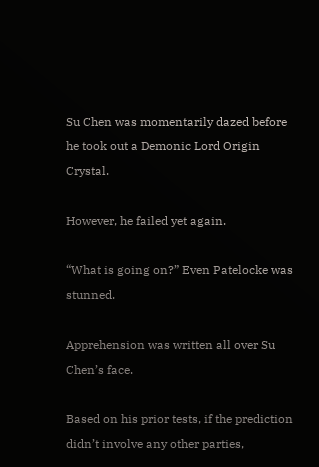Su Chen was momentarily dazed before he took out a Demonic Lord Origin Crystal.

However, he failed yet again.

“What is going on?” Even Patelocke was stunned.

Apprehension was written all over Su Chen’s face.

Based on his prior tests, if the prediction didn’t involve any other parties,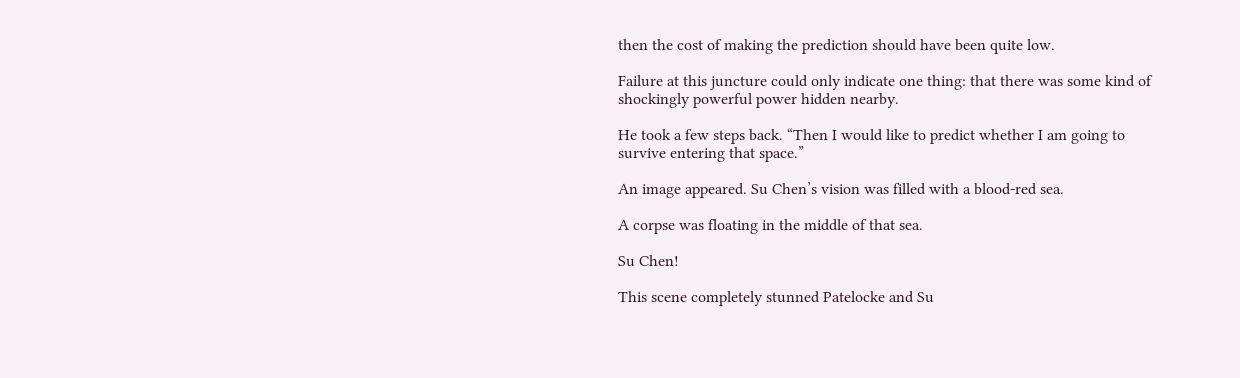then the cost of making the prediction should have been quite low.

Failure at this juncture could only indicate one thing: that there was some kind of shockingly powerful power hidden nearby.

He took a few steps back. “Then I would like to predict whether I am going to survive entering that space.”

An image appeared. Su Chen’s vision was filled with a blood-red sea.

A corpse was floating in the middle of that sea.

Su Chen!

This scene completely stunned Patelocke and Su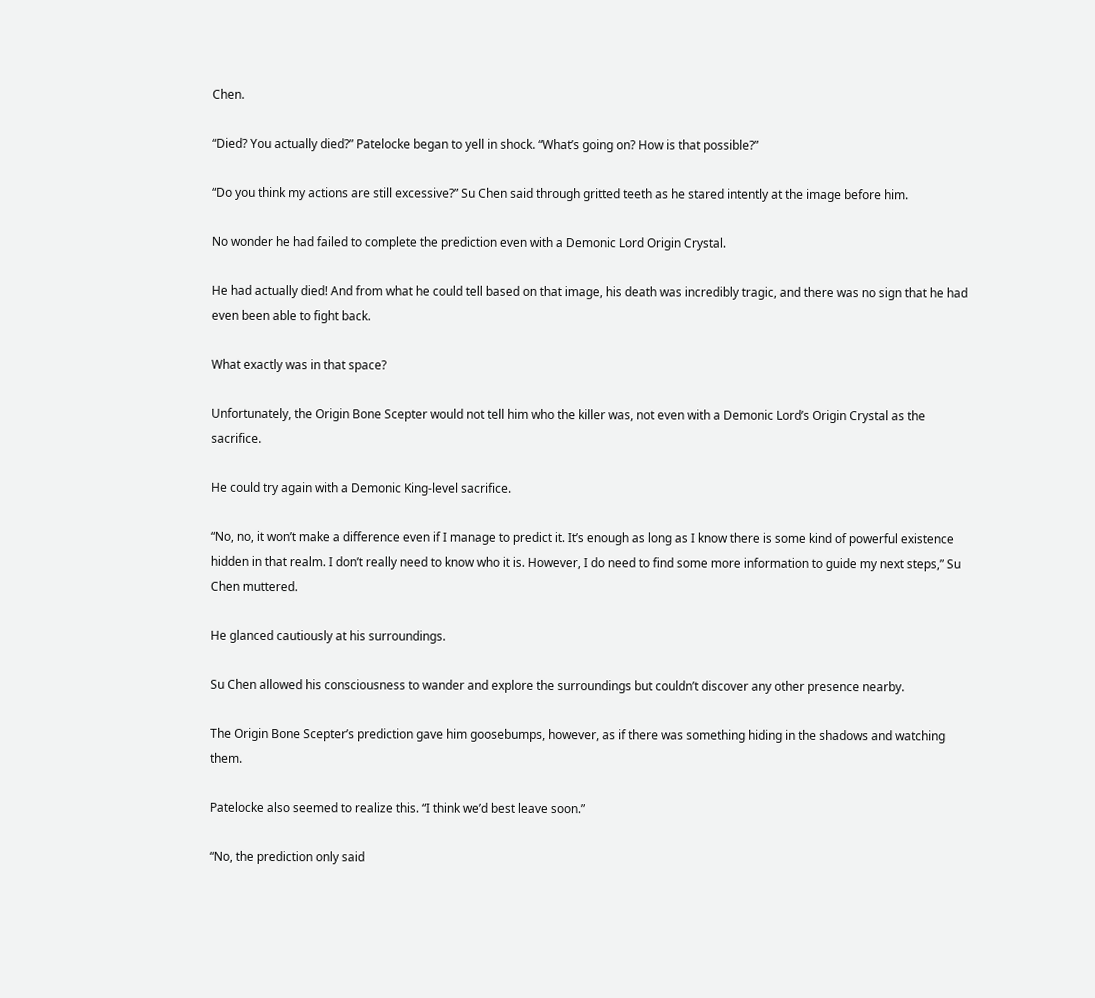Chen.

“Died? You actually died?” Patelocke began to yell in shock. “What’s going on? How is that possible?”

“Do you think my actions are still excessive?” Su Chen said through gritted teeth as he stared intently at the image before him.

No wonder he had failed to complete the prediction even with a Demonic Lord Origin Crystal.

He had actually died! And from what he could tell based on that image, his death was incredibly tragic, and there was no sign that he had even been able to fight back.

What exactly was in that space?

Unfortunately, the Origin Bone Scepter would not tell him who the killer was, not even with a Demonic Lord’s Origin Crystal as the sacrifice.

He could try again with a Demonic King-level sacrifice.

“No, no, it won’t make a difference even if I manage to predict it. It’s enough as long as I know there is some kind of powerful existence hidden in that realm. I don’t really need to know who it is. However, I do need to find some more information to guide my next steps,” Su Chen muttered.

He glanced cautiously at his surroundings.

Su Chen allowed his consciousness to wander and explore the surroundings but couldn’t discover any other presence nearby.

The Origin Bone Scepter’s prediction gave him goosebumps, however, as if there was something hiding in the shadows and watching them.

Patelocke also seemed to realize this. “I think we’d best leave soon.”

“No, the prediction only said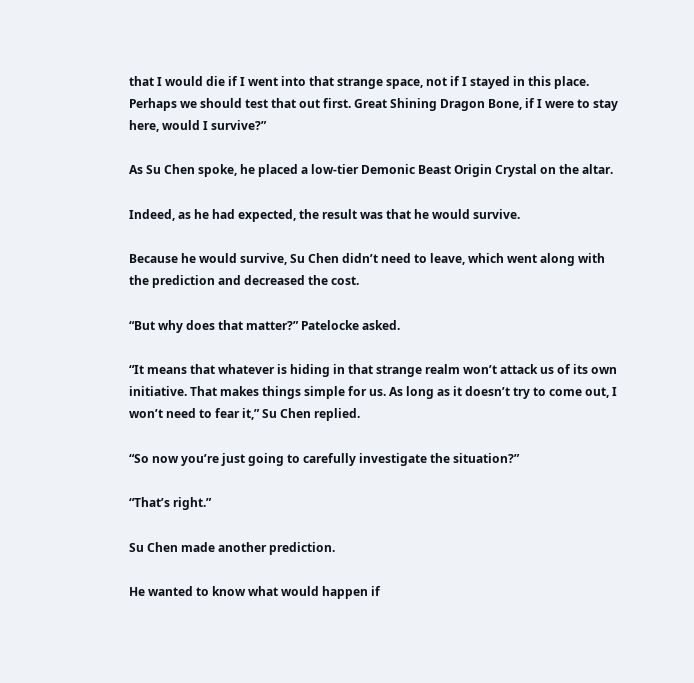that I would die if I went into that strange space, not if I stayed in this place. Perhaps we should test that out first. Great Shining Dragon Bone, if I were to stay here, would I survive?”

As Su Chen spoke, he placed a low-tier Demonic Beast Origin Crystal on the altar.

Indeed, as he had expected, the result was that he would survive.

Because he would survive, Su Chen didn’t need to leave, which went along with the prediction and decreased the cost.

“But why does that matter?” Patelocke asked.

“It means that whatever is hiding in that strange realm won’t attack us of its own initiative. That makes things simple for us. As long as it doesn’t try to come out, I won’t need to fear it,” Su Chen replied.

“So now you’re just going to carefully investigate the situation?”

“That’s right.”

Su Chen made another prediction.

He wanted to know what would happen if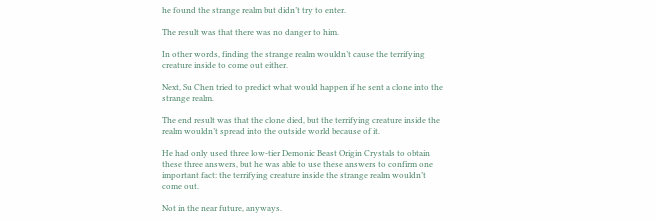he found the strange realm but didn’t try to enter.

The result was that there was no danger to him.

In other words, finding the strange realm wouldn’t cause the terrifying creature inside to come out either.

Next, Su Chen tried to predict what would happen if he sent a clone into the strange realm.

The end result was that the clone died, but the terrifying creature inside the realm wouldn’t spread into the outside world because of it.

He had only used three low-tier Demonic Beast Origin Crystals to obtain these three answers, but he was able to use these answers to confirm one important fact: the terrifying creature inside the strange realm wouldn’t come out.

Not in the near future, anyways.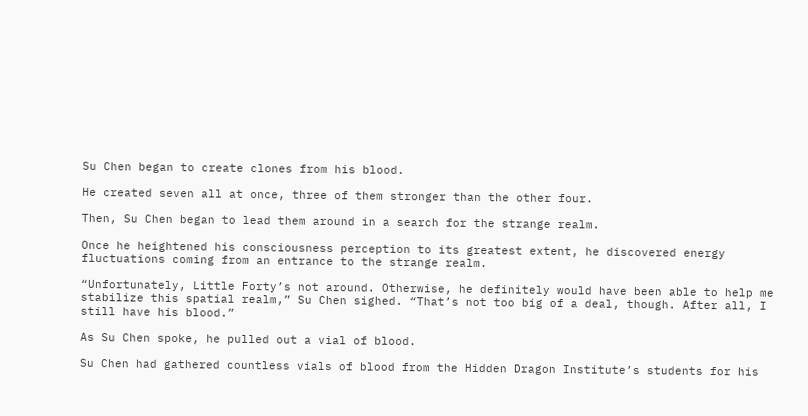Su Chen began to create clones from his blood.

He created seven all at once, three of them stronger than the other four.

Then, Su Chen began to lead them around in a search for the strange realm.

Once he heightened his consciousness perception to its greatest extent, he discovered energy fluctuations coming from an entrance to the strange realm.

“Unfortunately, Little Forty’s not around. Otherwise, he definitely would have been able to help me stabilize this spatial realm,” Su Chen sighed. “That’s not too big of a deal, though. After all, I still have his blood.”

As Su Chen spoke, he pulled out a vial of blood.

Su Chen had gathered countless vials of blood from the Hidden Dragon Institute’s students for his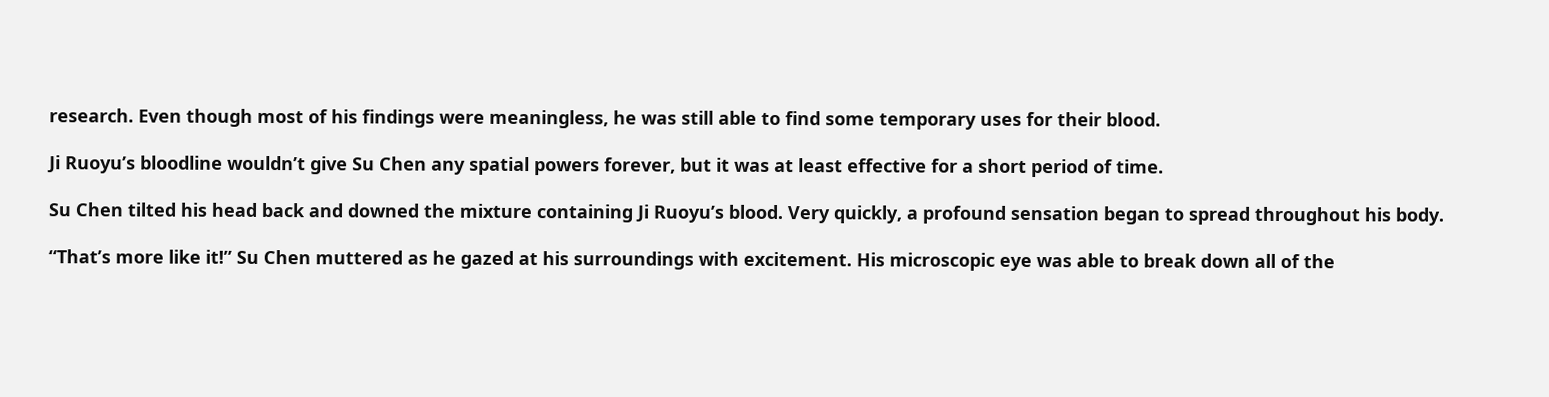research. Even though most of his findings were meaningless, he was still able to find some temporary uses for their blood.

Ji Ruoyu’s bloodline wouldn’t give Su Chen any spatial powers forever, but it was at least effective for a short period of time.

Su Chen tilted his head back and downed the mixture containing Ji Ruoyu’s blood. Very quickly, a profound sensation began to spread throughout his body.

“That’s more like it!” Su Chen muttered as he gazed at his surroundings with excitement. His microscopic eye was able to break down all of the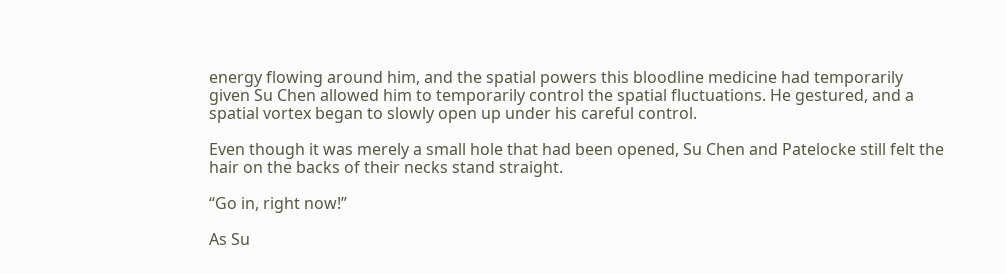energy flowing around him, and the spatial powers this bloodline medicine had temporarily given Su Chen allowed him to temporarily control the spatial fluctuations. He gestured, and a spatial vortex began to slowly open up under his careful control.

Even though it was merely a small hole that had been opened, Su Chen and Patelocke still felt the hair on the backs of their necks stand straight.

“Go in, right now!”

As Su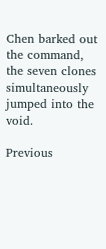Chen barked out the command, the seven clones simultaneously jumped into the void.

Previous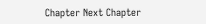Chapter Next Chapter